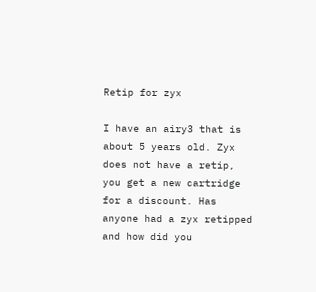Retip for zyx

I have an airy3 that is about 5 years old. Zyx does not have a retip, you get a new cartridge for a discount. Has anyone had a zyx retipped and how did you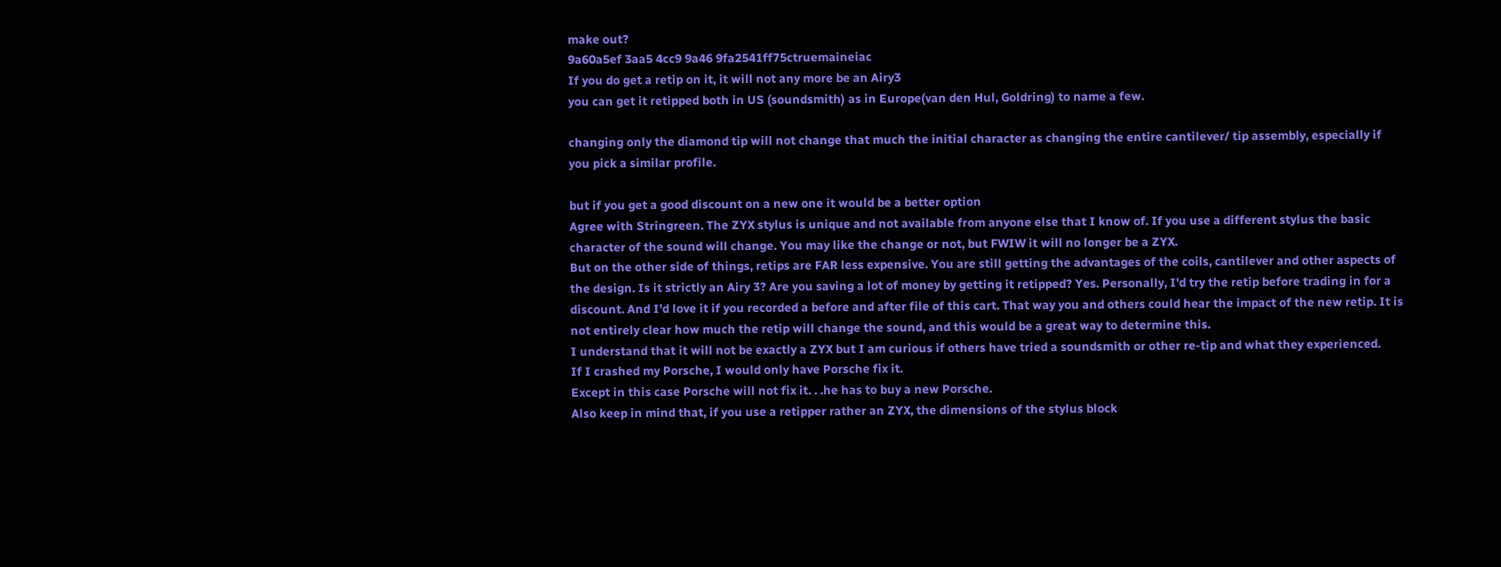make out?
9a60a5ef 3aa5 4cc9 9a46 9fa2541ff75ctruemaineiac
If you do get a retip on it, it will not any more be an Airy3
you can get it retipped both in US (soundsmith) as in Europe(van den Hul, Goldring) to name a few.

changing only the diamond tip will not change that much the initial character as changing the entire cantilever/ tip assembly, especially if you pick a similar profile.

but if you get a good discount on a new one it would be a better option
Agree with Stringreen. The ZYX stylus is unique and not available from anyone else that I know of. If you use a different stylus the basic character of the sound will change. You may like the change or not, but FWIW it will no longer be a ZYX.
But on the other side of things, retips are FAR less expensive. You are still getting the advantages of the coils, cantilever and other aspects of the design. Is it strictly an Airy 3? Are you saving a lot of money by getting it retipped? Yes. Personally, I'd try the retip before trading in for a discount. And I'd love it if you recorded a before and after file of this cart. That way you and others could hear the impact of the new retip. It is not entirely clear how much the retip will change the sound, and this would be a great way to determine this.
I understand that it will not be exactly a ZYX but I am curious if others have tried a soundsmith or other re-tip and what they experienced.
If I crashed my Porsche, I would only have Porsche fix it.
Except in this case Porsche will not fix it. . .he has to buy a new Porsche.
Also keep in mind that, if you use a retipper rather an ZYX, the dimensions of the stylus block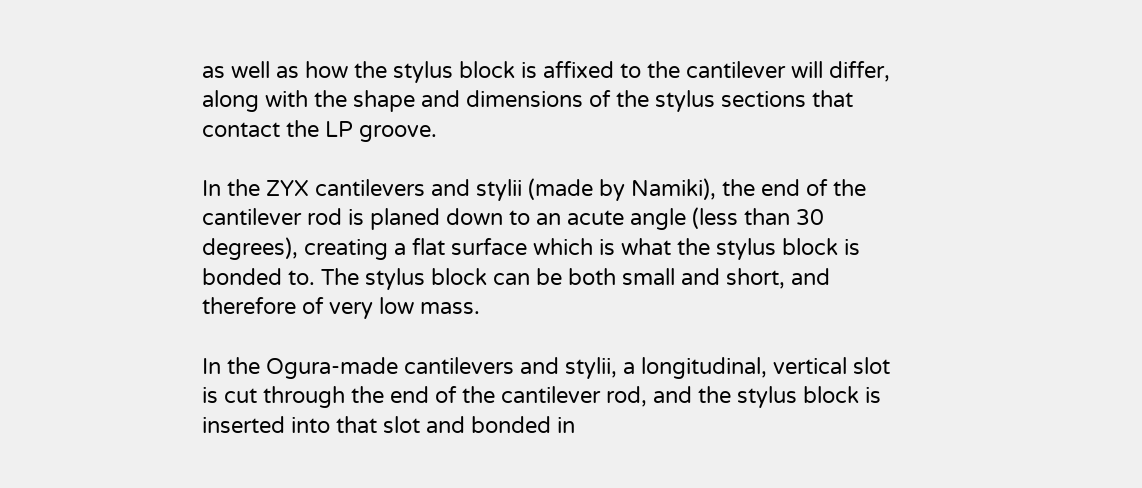as well as how the stylus block is affixed to the cantilever will differ, along with the shape and dimensions of the stylus sections that contact the LP groove.

In the ZYX cantilevers and stylii (made by Namiki), the end of the cantilever rod is planed down to an acute angle (less than 30 degrees), creating a flat surface which is what the stylus block is bonded to. The stylus block can be both small and short, and therefore of very low mass.

In the Ogura-made cantilevers and stylii, a longitudinal, vertical slot is cut through the end of the cantilever rod, and the stylus block is inserted into that slot and bonded in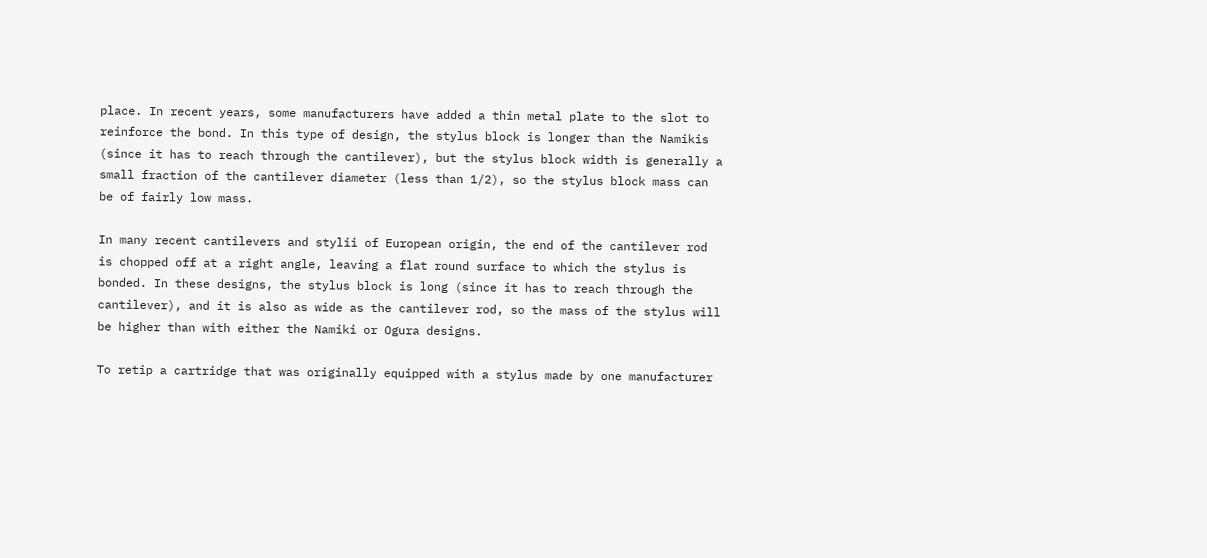place. In recent years, some manufacturers have added a thin metal plate to the slot to reinforce the bond. In this type of design, the stylus block is longer than the Namikis (since it has to reach through the cantilever), but the stylus block width is generally a small fraction of the cantilever diameter (less than 1/2), so the stylus block mass can be of fairly low mass.

In many recent cantilevers and stylii of European origin, the end of the cantilever rod is chopped off at a right angle, leaving a flat round surface to which the stylus is bonded. In these designs, the stylus block is long (since it has to reach through the cantilever), and it is also as wide as the cantilever rod, so the mass of the stylus will be higher than with either the Namiki or Ogura designs.

To retip a cartridge that was originally equipped with a stylus made by one manufacturer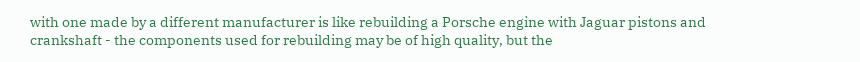with one made by a different manufacturer is like rebuilding a Porsche engine with Jaguar pistons and crankshaft - the components used for rebuilding may be of high quality, but the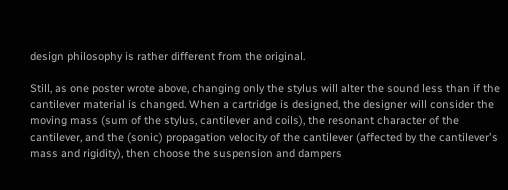design philosophy is rather different from the original.

Still, as one poster wrote above, changing only the stylus will alter the sound less than if the cantilever material is changed. When a cartridge is designed, the designer will consider the moving mass (sum of the stylus, cantilever and coils), the resonant character of the cantilever, and the (sonic) propagation velocity of the cantilever (affected by the cantilever's mass and rigidity), then choose the suspension and dampers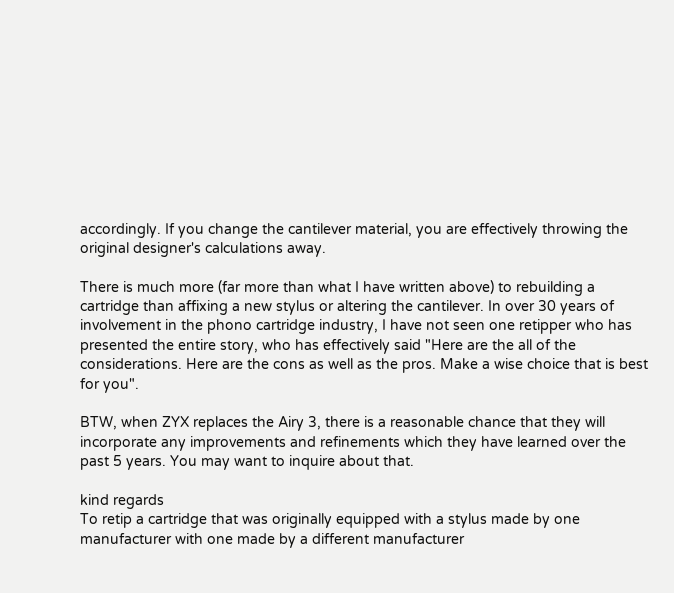accordingly. If you change the cantilever material, you are effectively throwing the original designer's calculations away.

There is much more (far more than what I have written above) to rebuilding a cartridge than affixing a new stylus or altering the cantilever. In over 30 years of involvement in the phono cartridge industry, I have not seen one retipper who has presented the entire story, who has effectively said "Here are the all of the considerations. Here are the cons as well as the pros. Make a wise choice that is best for you".

BTW, when ZYX replaces the Airy 3, there is a reasonable chance that they will incorporate any improvements and refinements which they have learned over the past 5 years. You may want to inquire about that.

kind regards
To retip a cartridge that was originally equipped with a stylus made by one manufacturer with one made by a different manufacturer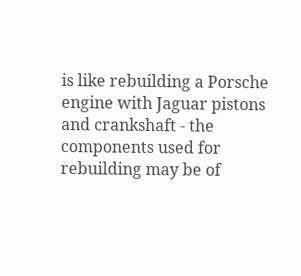is like rebuilding a Porsche engine with Jaguar pistons and crankshaft - the components used for rebuilding may be of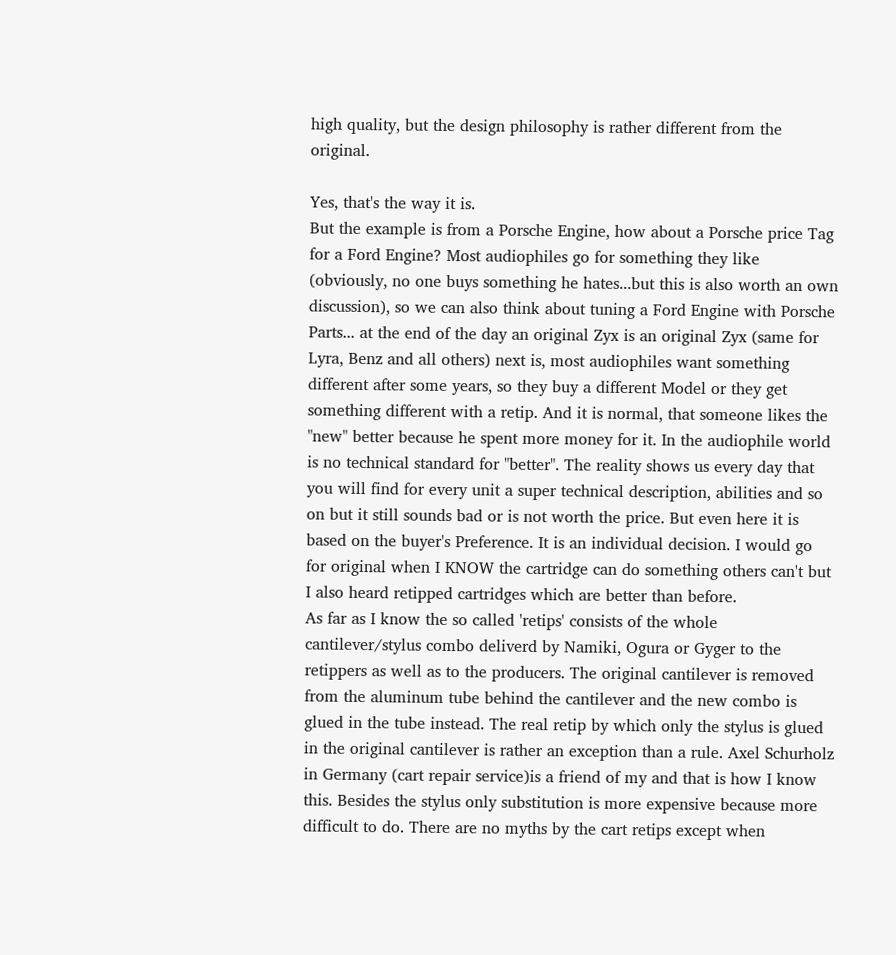high quality, but the design philosophy is rather different from the original.

Yes, that's the way it is.
But the example is from a Porsche Engine, how about a Porsche price Tag for a Ford Engine? Most audiophiles go for something they like (obviously, no one buys something he hates...but this is also worth an own discussion), so we can also think about tuning a Ford Engine with Porsche Parts... at the end of the day an original Zyx is an original Zyx (same for Lyra, Benz and all others) next is, most audiophiles want something different after some years, so they buy a different Model or they get something different with a retip. And it is normal, that someone likes the "new" better because he spent more money for it. In the audiophile world is no technical standard for "better". The reality shows us every day that you will find for every unit a super technical description, abilities and so on but it still sounds bad or is not worth the price. But even here it is based on the buyer's Preference. It is an individual decision. I would go for original when I KNOW the cartridge can do something others can't but I also heard retipped cartridges which are better than before.
As far as I know the so called 'retips' consists of the whole cantilever/stylus combo deliverd by Namiki, Ogura or Gyger to the retippers as well as to the producers. The original cantilever is removed from the aluminum tube behind the cantilever and the new combo is glued in the tube instead. The real retip by which only the stylus is glued in the original cantilever is rather an exception than a rule. Axel Schurholz in Germany (cart repair service)is a friend of my and that is how I know this. Besides the stylus only substitution is more expensive because more difficult to do. There are no myths by the cart retips except when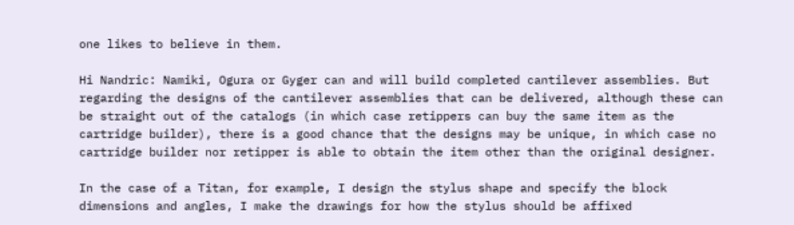one likes to believe in them.

Hi Nandric: Namiki, Ogura or Gyger can and will build completed cantilever assemblies. But regarding the designs of the cantilever assemblies that can be delivered, although these can be straight out of the catalogs (in which case retippers can buy the same item as the cartridge builder), there is a good chance that the designs may be unique, in which case no cartridge builder nor retipper is able to obtain the item other than the original designer.

In the case of a Titan, for example, I design the stylus shape and specify the block dimensions and angles, I make the drawings for how the stylus should be affixed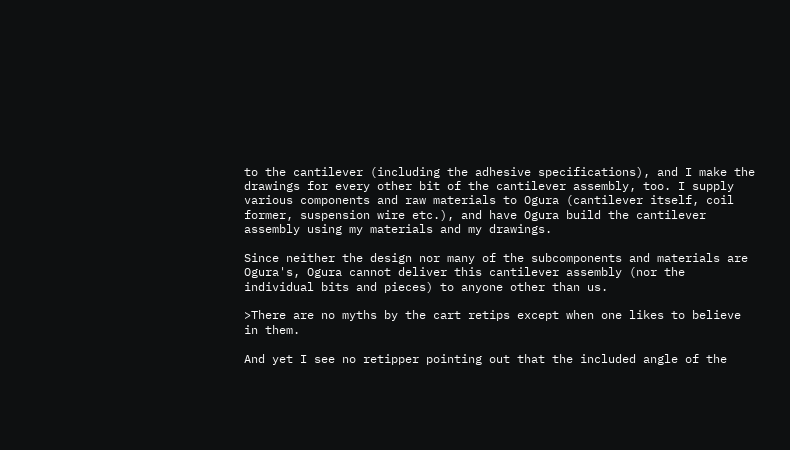to the cantilever (including the adhesive specifications), and I make the drawings for every other bit of the cantilever assembly, too. I supply various components and raw materials to Ogura (cantilever itself, coil former, suspension wire etc.), and have Ogura build the cantilever assembly using my materials and my drawings.

Since neither the design nor many of the subcomponents and materials are Ogura's, Ogura cannot deliver this cantilever assembly (nor the individual bits and pieces) to anyone other than us.

>There are no myths by the cart retips except when one likes to believe in them.

And yet I see no retipper pointing out that the included angle of the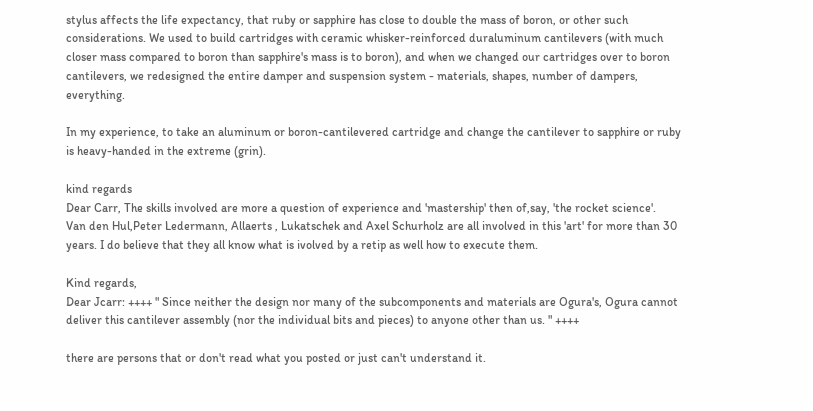stylus affects the life expectancy, that ruby or sapphire has close to double the mass of boron, or other such considerations. We used to build cartridges with ceramic whisker-reinforced duraluminum cantilevers (with much closer mass compared to boron than sapphire's mass is to boron), and when we changed our cartridges over to boron cantilevers, we redesigned the entire damper and suspension system - materials, shapes, number of dampers, everything.

In my experience, to take an aluminum or boron-cantilevered cartridge and change the cantilever to sapphire or ruby is heavy-handed in the extreme (grin).

kind regards
Dear Carr, The skills involved are more a question of experience and 'mastership' then of,say, 'the rocket science'.
Van den Hul,Peter Ledermann, Allaerts , Lukatschek and Axel Schurholz are all involved in this 'art' for more than 30 years. I do believe that they all know what is ivolved by a retip as well how to execute them.

Kind regards,
Dear Jcarr: ++++ " Since neither the design nor many of the subcomponents and materials are Ogura's, Ogura cannot deliver this cantilever assembly (nor the individual bits and pieces) to anyone other than us. " ++++

there are persons that or don't read what you posted or just can't understand it.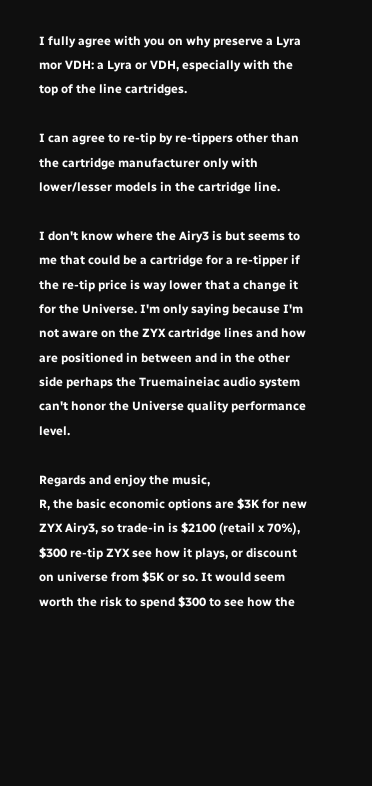I fully agree with you on why preserve a Lyra mor VDH: a Lyra or VDH, especially with the top of the line cartridges.

I can agree to re-tip by re-tippers other than the cartridge manufacturer only with lower/lesser models in the cartridge line.

I don't know where the Airy3 is but seems to me that could be a cartridge for a re-tipper if the re-tip price is way lower that a change it for the Universe. I'm only saying because I'm not aware on the ZYX cartridge lines and how are positioned in between and in the other side perhaps the Truemaineiac audio system can't honor the Universe quality performance level.

Regards and enjoy the music,
R, the basic economic options are $3K for new ZYX Airy3, so trade-in is $2100 (retail x 70%), $300 re-tip ZYX see how it plays, or discount on universe from $5K or so. It would seem worth the risk to spend $300 to see how the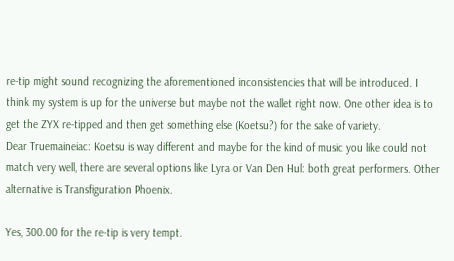re-tip might sound recognizing the aforementioned inconsistencies that will be introduced. I think my system is up for the universe but maybe not the wallet right now. One other idea is to get the ZYX re-tipped and then get something else (Koetsu?) for the sake of variety.
Dear Truemaineiac: Koetsu is way different and maybe for the kind of music you like could not match very well, there are several options like Lyra or Van Den Hul: both great performers. Other alternative is Transfiguration Phoenix.

Yes, 300.00 for the re-tip is very tempt.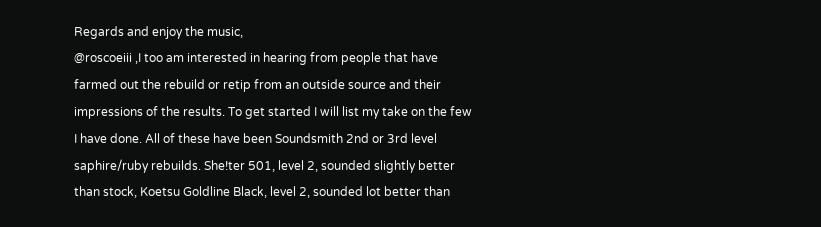Regards and enjoy the music,
@roscoeiii ,I too am interested in hearing from people that have farmed out the rebuild or retip from an outside source and their impressions of the results. To get started I will list my take on the few I have done. All of these have been Soundsmith 2nd or 3rd level saphire/ruby rebuilds. She!ter 501, level 2, sounded slightly better than stock, Koetsu Goldline Black, level 2, sounded lot better than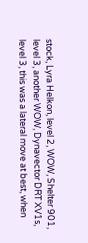stock, Lyra Helkon, level 2, WOW, Shelter 901, level 3, another WOW, Dynavector DRT XV1s, level 3, this was a lateral move at best, when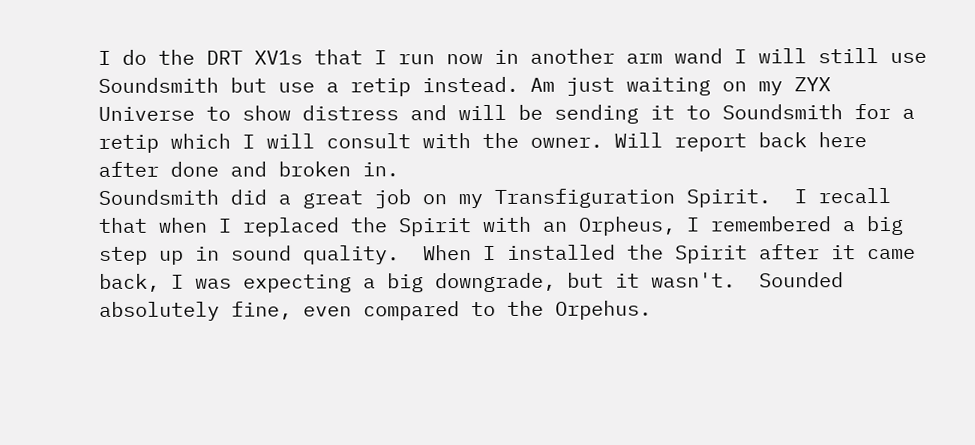I do the DRT XV1s that I run now in another arm wand I will still use Soundsmith but use a retip instead. Am just waiting on my ZYX Universe to show distress and will be sending it to Soundsmith for a retip which I will consult with the owner. Will report back here after done and broken in.
Soundsmith did a great job on my Transfiguration Spirit.  I recall that when I replaced the Spirit with an Orpheus, I remembered a big step up in sound quality.  When I installed the Spirit after it came back, I was expecting a big downgrade, but it wasn't.  Sounded absolutely fine, even compared to the Orpehus.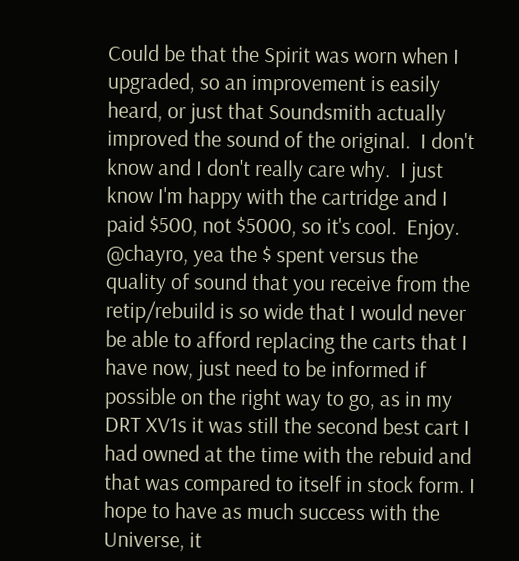Could be that the Spirit was worn when I upgraded, so an improvement is easily heard, or just that Soundsmith actually improved the sound of the original.  I don't know and I don't really care why.  I just know I'm happy with the cartridge and I paid $500, not $5000, so it's cool.  Enjoy.
@chayro, yea the $ spent versus the quality of sound that you receive from the retip/rebuild is so wide that I would never be able to afford replacing the carts that I have now, just need to be informed if possible on the right way to go, as in my DRT XV1s it was still the second best cart I had owned at the time with the rebuid and that was compared to itself in stock form. I hope to have as much success with the Universe, it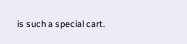is such a special cart.